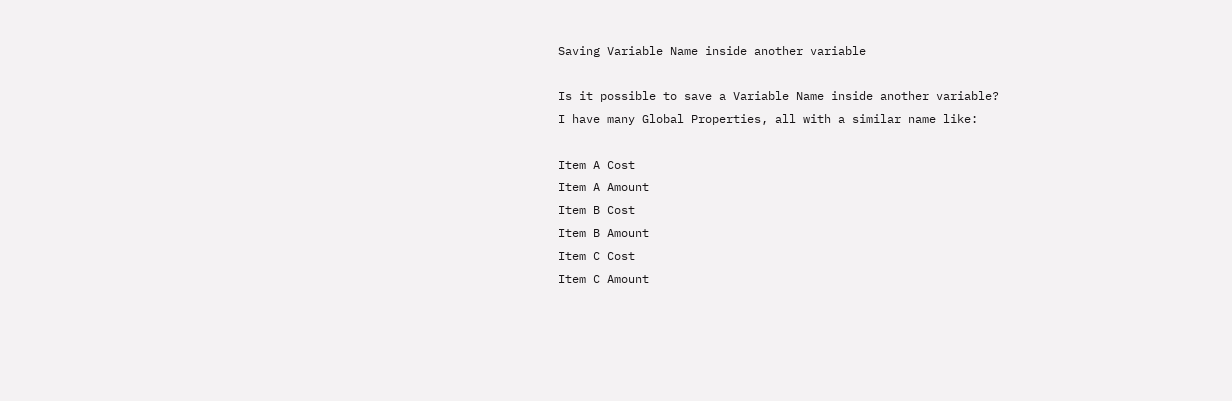Saving Variable Name inside another variable

Is it possible to save a Variable Name inside another variable?
I have many Global Properties, all with a similar name like:

Item A Cost
Item A Amount
Item B Cost
Item B Amount
Item C Cost
Item C Amount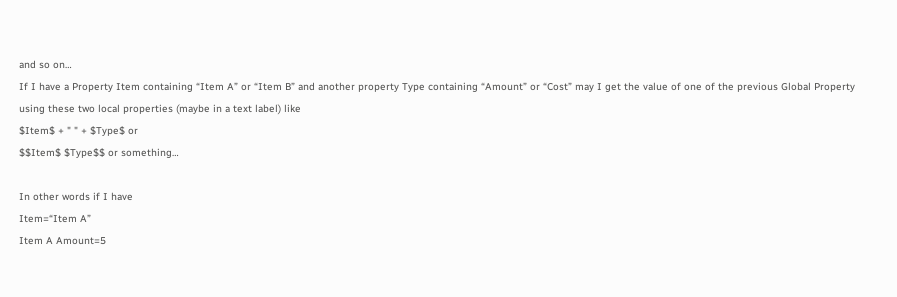and so on…
If I have a Property Item containing “Item A” or “Item B” and another property Type containing “Amount” or “Cost” may I get the value of one of the previous Global Property using these two local properties (maybe in a text label) like
$Item$ + " " + $Type$ or
$$Item$ $Type$$ or something…

In other words if I have
Item=“Item A”
Item A Amount=5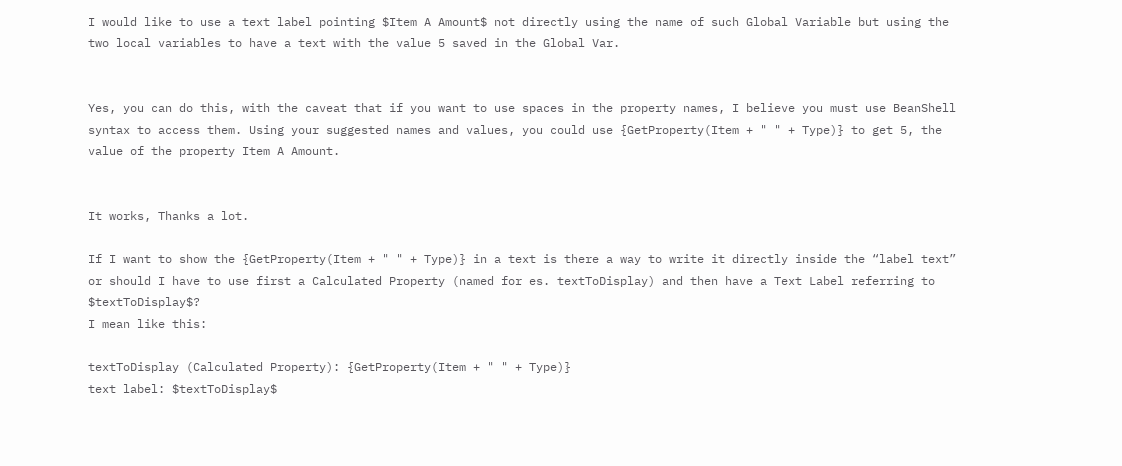I would like to use a text label pointing $Item A Amount$ not directly using the name of such Global Variable but using the two local variables to have a text with the value 5 saved in the Global Var.


Yes, you can do this, with the caveat that if you want to use spaces in the property names, I believe you must use BeanShell syntax to access them. Using your suggested names and values, you could use {GetProperty(Item + " " + Type)} to get 5, the value of the property Item A Amount.


It works, Thanks a lot.

If I want to show the {GetProperty(Item + " " + Type)} in a text is there a way to write it directly inside the “label text” or should I have to use first a Calculated Property (named for es. textToDisplay) and then have a Text Label referring to $textToDisplay$?
I mean like this:

textToDisplay (Calculated Property): {GetProperty(Item + " " + Type)}
text label: $textToDisplay$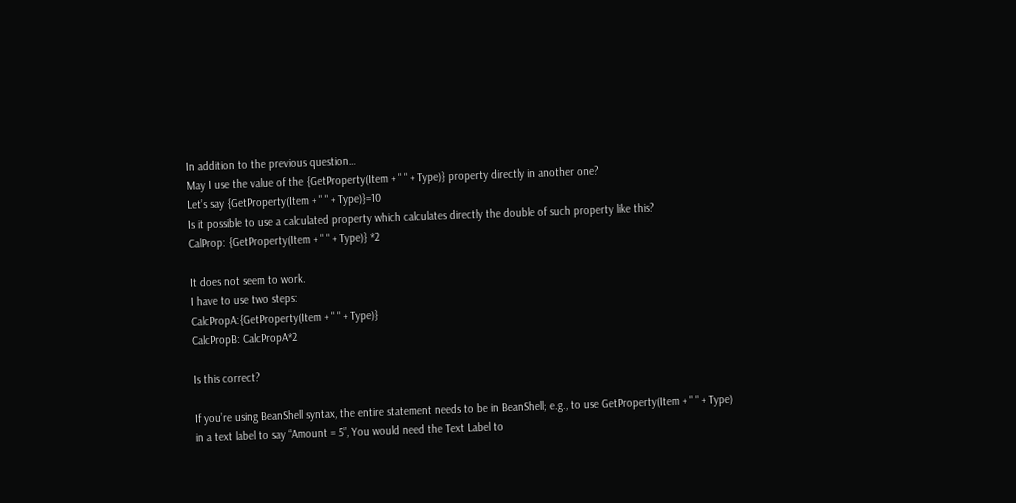In addition to the previous question…
May I use the value of the {GetProperty(Item + " " + Type)} property directly in another one?
Let’s say {GetProperty(Item + " " + Type)}=10
Is it possible to use a calculated property which calculates directly the double of such property like this?
CalProp: {GetProperty(Item + " " + Type)} *2

It does not seem to work.
I have to use two steps:
CalcPropA:{GetProperty(Item + " " + Type)}
CalcPropB: CalcPropA*2

Is this correct?

If you’re using BeanShell syntax, the entire statement needs to be in BeanShell; e.g., to use GetProperty(Item + " " + Type) in a text label to say “Amount = 5”, You would need the Text Label to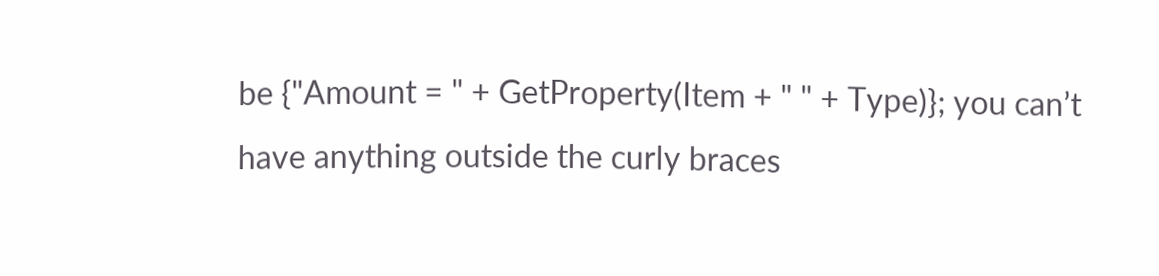be {"Amount = " + GetProperty(Item + " " + Type)}; you can’t have anything outside the curly braces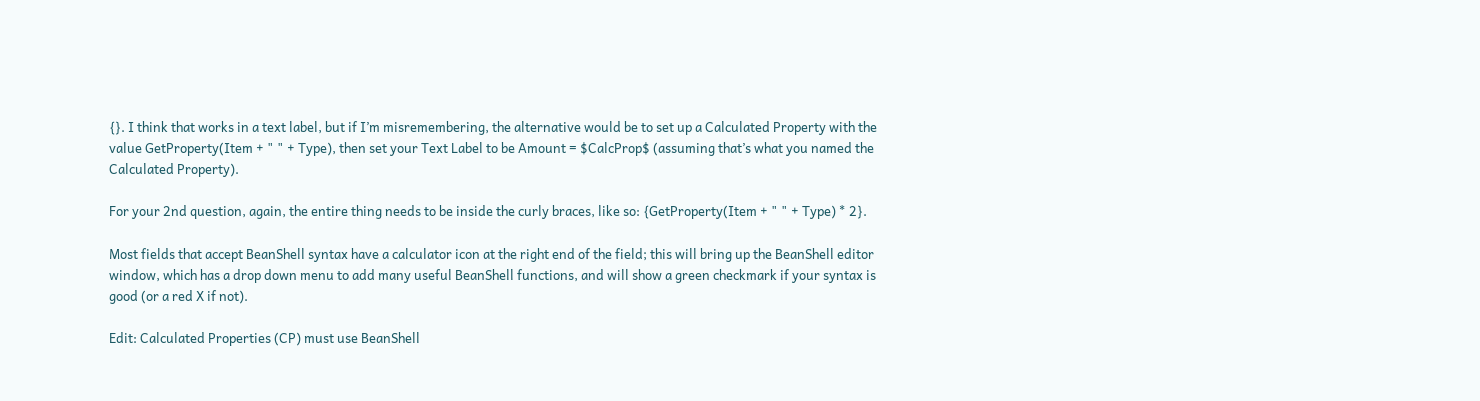{}. I think that works in a text label, but if I’m misremembering, the alternative would be to set up a Calculated Property with the value GetProperty(Item + " " + Type), then set your Text Label to be Amount = $CalcProp$ (assuming that’s what you named the Calculated Property).

For your 2nd question, again, the entire thing needs to be inside the curly braces, like so: {GetProperty(Item + " " + Type) * 2}.

Most fields that accept BeanShell syntax have a calculator icon at the right end of the field; this will bring up the BeanShell editor window, which has a drop down menu to add many useful BeanShell functions, and will show a green checkmark if your syntax is good (or a red X if not).

Edit: Calculated Properties (CP) must use BeanShell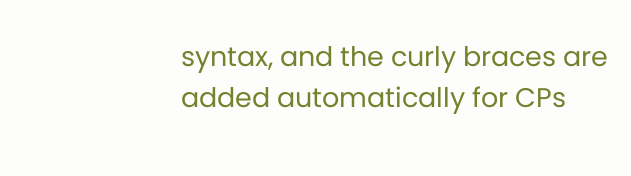syntax, and the curly braces are added automatically for CPs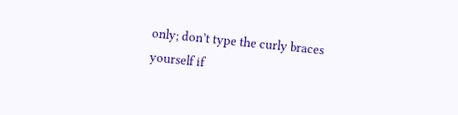only; don’t type the curly braces yourself if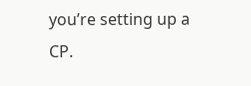you’re setting up a CP.